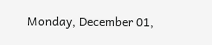Monday, December 01,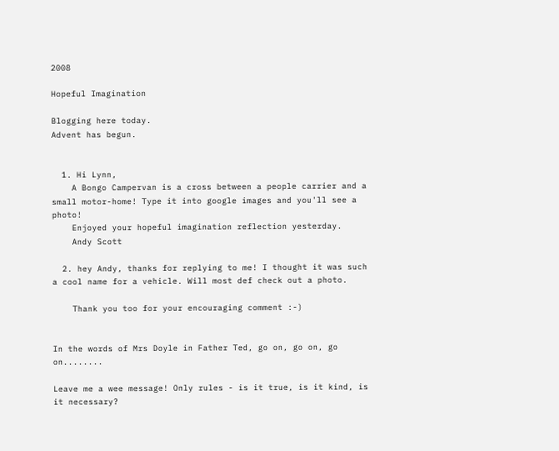2008

Hopeful Imagination

Blogging here today.
Advent has begun.


  1. Hi Lynn,
    A Bongo Campervan is a cross between a people carrier and a small motor-home! Type it into google images and you'll see a photo!
    Enjoyed your hopeful imagination reflection yesterday.
    Andy Scott

  2. hey Andy, thanks for replying to me! I thought it was such a cool name for a vehicle. Will most def check out a photo.

    Thank you too for your encouraging comment :-)


In the words of Mrs Doyle in Father Ted, go on, go on, go on........

Leave me a wee message! Only rules - is it true, is it kind, is it necessary?